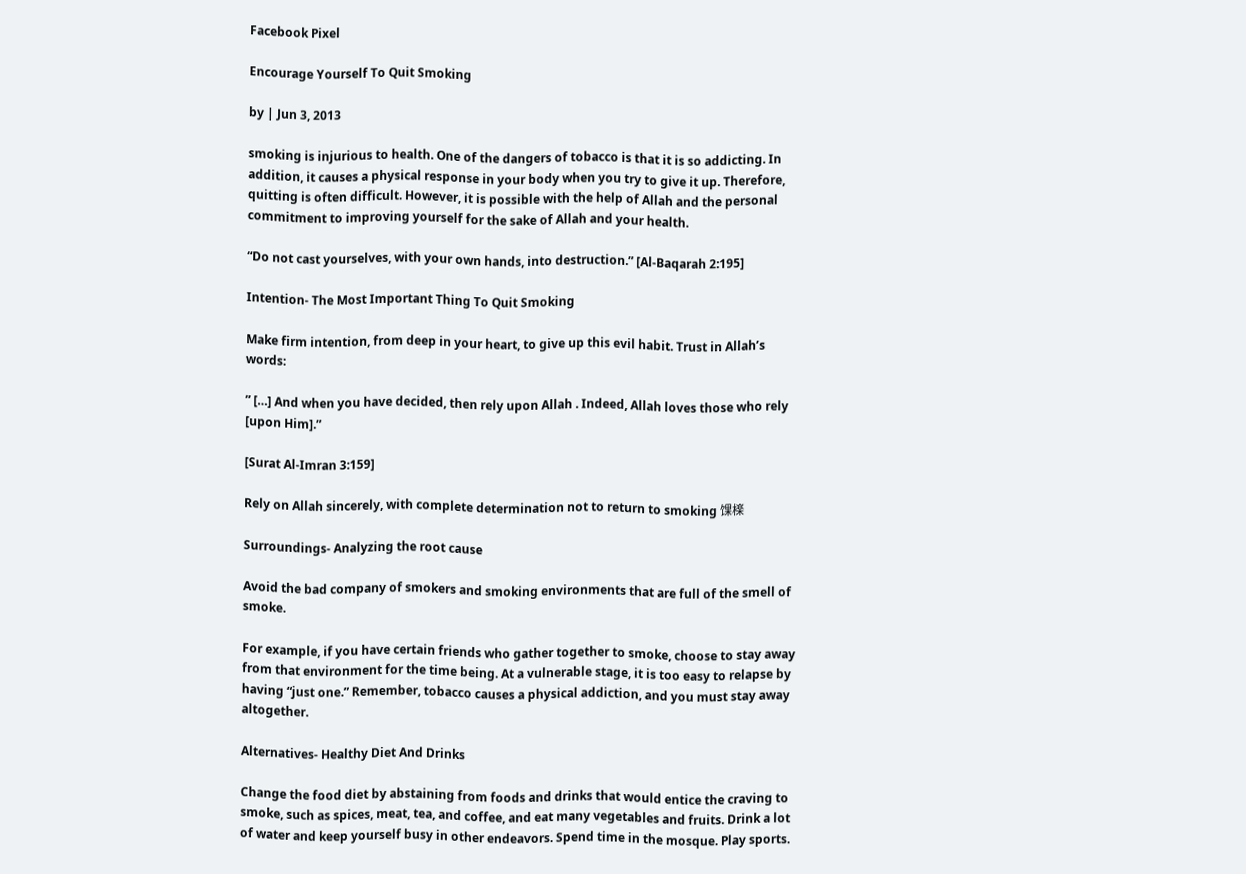Facebook Pixel

Encourage Yourself To Quit Smoking

by | Jun 3, 2013

smoking is injurious to health. One of the dangers of tobacco is that it is so addicting. In addition, it causes a physical response in your body when you try to give it up. Therefore, quitting is often difficult. However, it is possible with the help of Allah and the personal commitment to improving yourself for the sake of Allah and your health.

“Do not cast yourselves, with your own hands, into destruction.” [Al-Baqarah 2:195]

Intention- The Most Important Thing To Quit Smoking

Make firm intention, from deep in your heart, to give up this evil habit. Trust in Allah’s words:

” […] And when you have decided, then rely upon Allah . Indeed, Allah loves those who rely [upon Him].”

[Surat Al-Imran 3:159]

Rely on Allah sincerely, with complete determination not to return to smoking 馃檪

Surroundings- Analyzing the root cause

Avoid the bad company of smokers and smoking environments that are full of the smell of smoke.

For example, if you have certain friends who gather together to smoke, choose to stay away from that environment for the time being. At a vulnerable stage, it is too easy to relapse by having “just one.” Remember, tobacco causes a physical addiction, and you must stay away altogether.

Alternatives- Healthy Diet And Drinks

Change the food diet by abstaining from foods and drinks that would entice the craving to smoke, such as spices, meat, tea, and coffee, and eat many vegetables and fruits. Drink a lot of water and keep yourself busy in other endeavors. Spend time in the mosque. Play sports.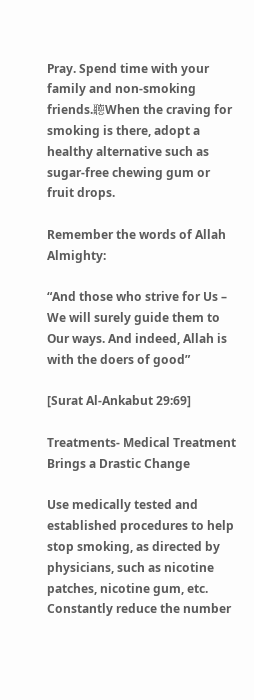Pray. Spend time with your family and non-smoking friends.聽When the craving for smoking is there, adopt a healthy alternative such as sugar-free chewing gum or fruit drops.

Remember the words of Allah Almighty:

“And those who strive for Us – We will surely guide them to Our ways. And indeed, Allah is with the doers of good”

[Surat Al-Ankabut 29:69]

Treatments- Medical Treatment Brings a Drastic Change

Use medically tested and established procedures to help stop smoking, as directed by physicians, such as nicotine patches, nicotine gum, etc. Constantly reduce the number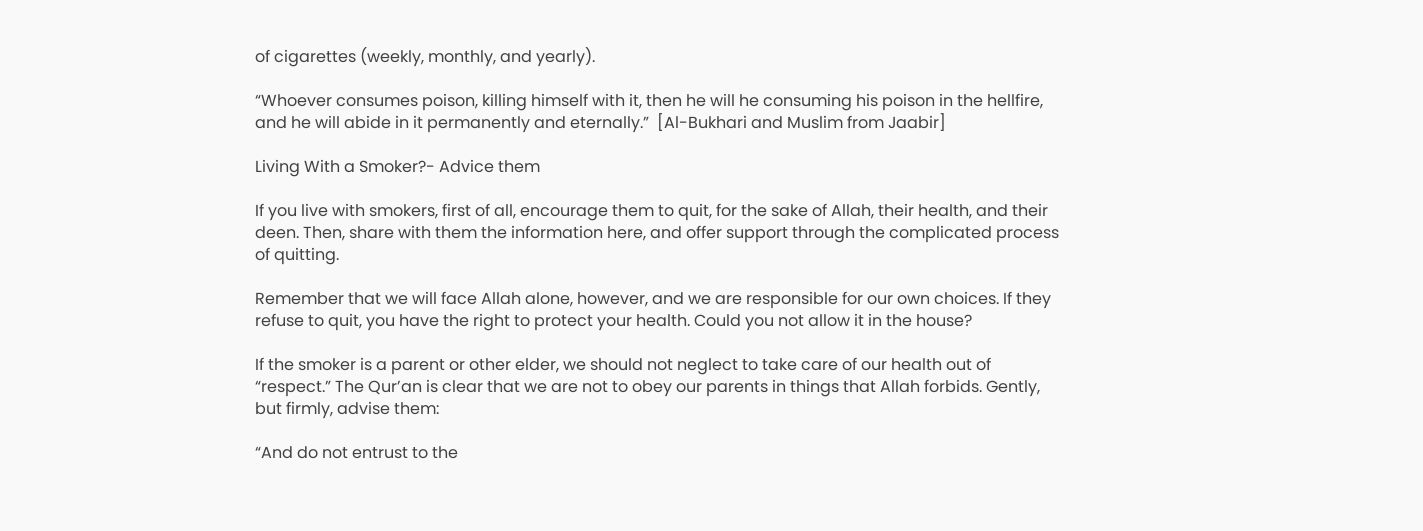of cigarettes (weekly, monthly, and yearly).

“Whoever consumes poison, killing himself with it, then he will he consuming his poison in the hellfire, and he will abide in it permanently and eternally.”  [Al-Bukhari and Muslim from Jaabir]

Living With a Smoker?- Advice them

If you live with smokers, first of all, encourage them to quit, for the sake of Allah, their health, and their deen. Then, share with them the information here, and offer support through the complicated process of quitting.

Remember that we will face Allah alone, however, and we are responsible for our own choices. If they refuse to quit, you have the right to protect your health. Could you not allow it in the house?

If the smoker is a parent or other elder, we should not neglect to take care of our health out of “respect.” The Qur’an is clear that we are not to obey our parents in things that Allah forbids. Gently, but firmly, advise them:

“And do not entrust to the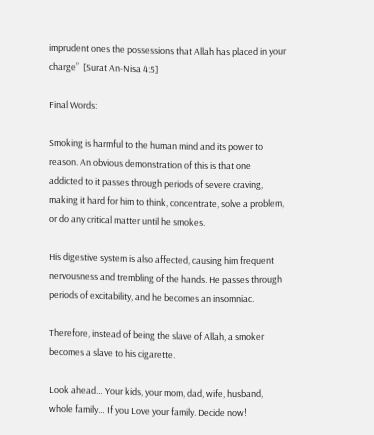imprudent ones the possessions that Allah has placed in your charge”  [Surat An-Nisa 4:5]

Final Words:

Smoking is harmful to the human mind and its power to reason. An obvious demonstration of this is that one addicted to it passes through periods of severe craving, making it hard for him to think, concentrate, solve a problem, or do any critical matter until he smokes.

His digestive system is also affected, causing him frequent nervousness and trembling of the hands. He passes through periods of excitability, and he becomes an insomniac.

Therefore, instead of being the slave of Allah, a smoker becomes a slave to his cigarette.

Look ahead… Your kids, your mom, dad, wife, husband, whole family… If you Love your family. Decide now!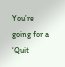You’re going for a ‘Quit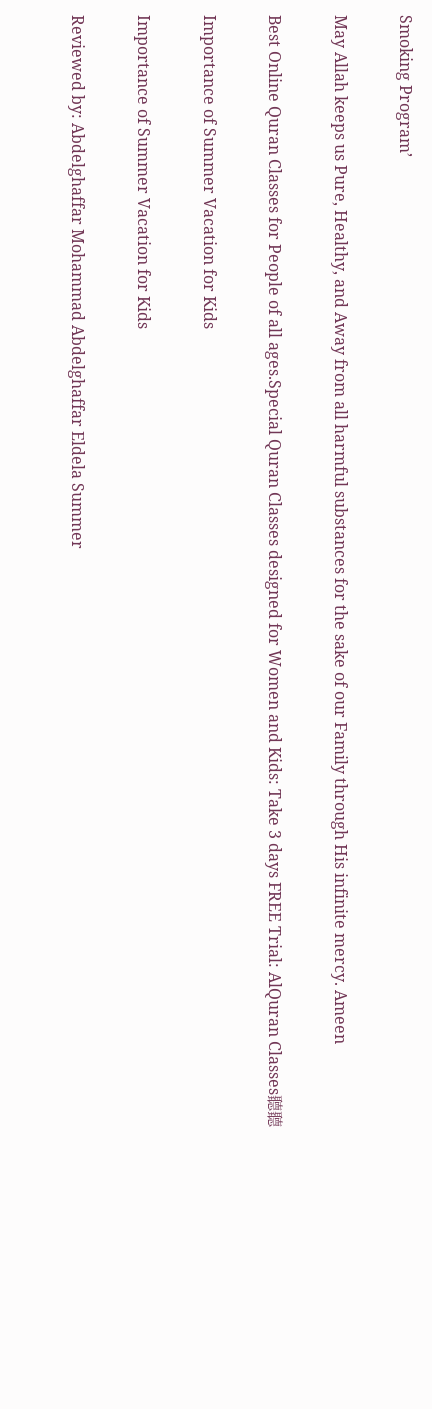Smoking Program’

May Allah keeps us Pure, Healthy, and Away from all harmful substances for the sake of our Family through His infinite mercy. Ameen

Best Online Quran Classes for People of all ages.Special Quran Classes designed for Women and Kids: Take 3 days FREE Trial: AlQuran Classes聽聽

Importance of Summer Vacation for Kids

Importance of Summer Vacation for Kids

Reviewed by: Abdelghaffar Mohammad Abdelghaffar Eldela Summer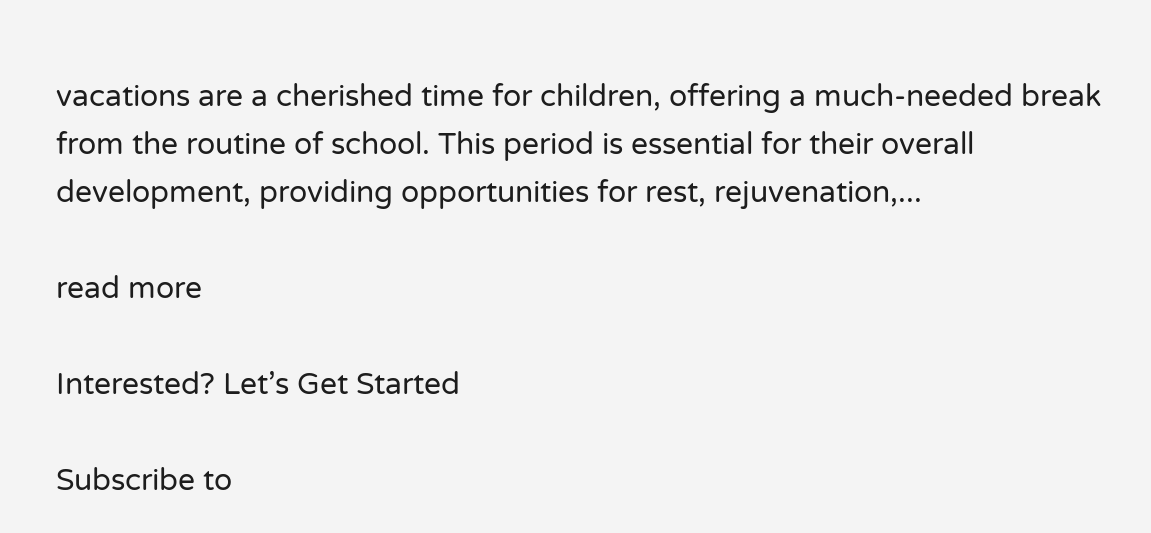vacations are a cherished time for children, offering a much-needed break from the routine of school. This period is essential for their overall development, providing opportunities for rest, rejuvenation,...

read more

Interested? Let’s Get Started

Subscribe to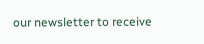our newsletter to receive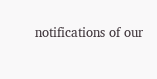notifications of our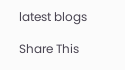latest blogs

Share This